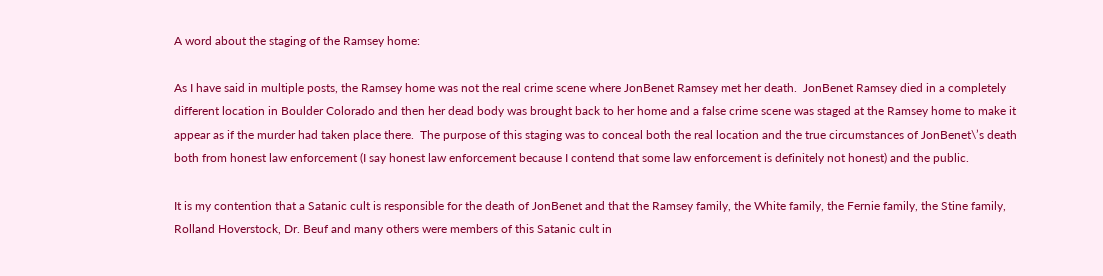A word about the staging of the Ramsey home:

As I have said in multiple posts, the Ramsey home was not the real crime scene where JonBenet Ramsey met her death.  JonBenet Ramsey died in a completely different location in Boulder Colorado and then her dead body was brought back to her home and a false crime scene was staged at the Ramsey home to make it appear as if the murder had taken place there.  The purpose of this staging was to conceal both the real location and the true circumstances of JonBenet\’s death both from honest law enforcement (I say honest law enforcement because I contend that some law enforcement is definitely not honest) and the public.

It is my contention that a Satanic cult is responsible for the death of JonBenet and that the Ramsey family, the White family, the Fernie family, the Stine family, Rolland Hoverstock, Dr. Beuf and many others were members of this Satanic cult in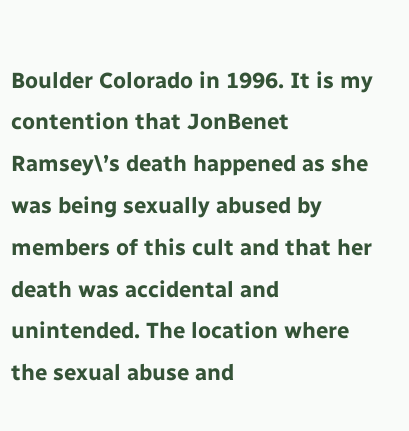Boulder Colorado in 1996. It is my contention that JonBenet Ramsey\’s death happened as she was being sexually abused by members of this cult and that her death was accidental and unintended. The location where the sexual abuse and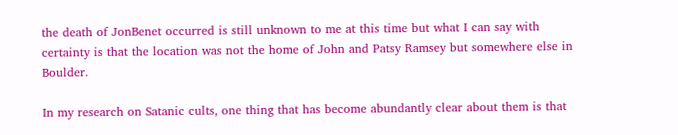the death of JonBenet occurred is still unknown to me at this time but what I can say with certainty is that the location was not the home of John and Patsy Ramsey but somewhere else in Boulder.

In my research on Satanic cults, one thing that has become abundantly clear about them is that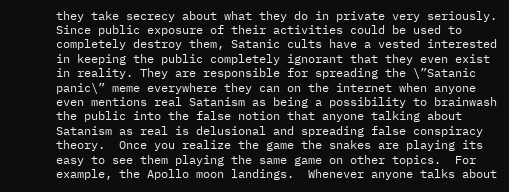they take secrecy about what they do in private very seriously.  Since public exposure of their activities could be used to completely destroy them, Satanic cults have a vested interested in keeping the public completely ignorant that they even exist in reality. They are responsible for spreading the \”Satanic panic\” meme everywhere they can on the internet when anyone even mentions real Satanism as being a possibility to brainwash the public into the false notion that anyone talking about Satanism as real is delusional and spreading false conspiracy theory.  Once you realize the game the snakes are playing its easy to see them playing the same game on other topics.  For example, the Apollo moon landings.  Whenever anyone talks about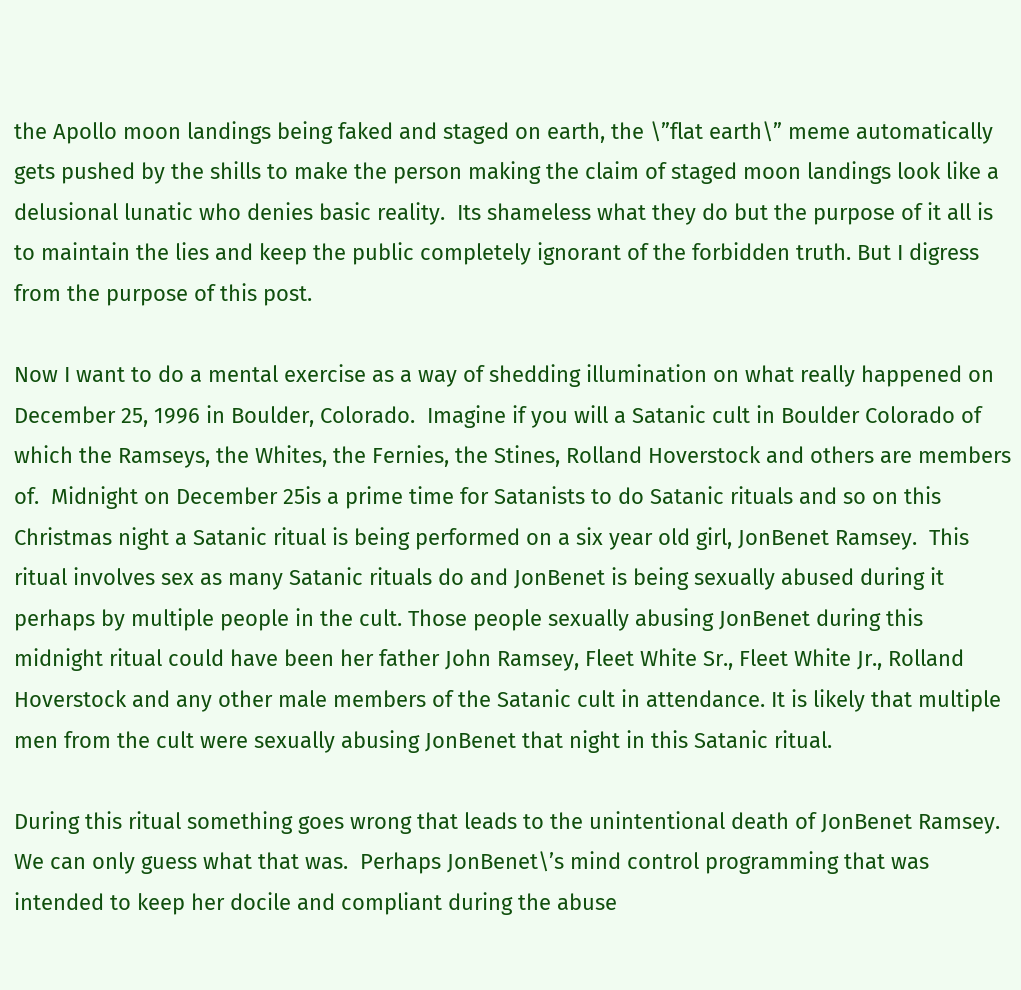the Apollo moon landings being faked and staged on earth, the \”flat earth\” meme automatically gets pushed by the shills to make the person making the claim of staged moon landings look like a delusional lunatic who denies basic reality.  Its shameless what they do but the purpose of it all is to maintain the lies and keep the public completely ignorant of the forbidden truth. But I digress from the purpose of this post.

Now I want to do a mental exercise as a way of shedding illumination on what really happened on December 25, 1996 in Boulder, Colorado.  Imagine if you will a Satanic cult in Boulder Colorado of which the Ramseys, the Whites, the Fernies, the Stines, Rolland Hoverstock and others are members of.  Midnight on December 25is a prime time for Satanists to do Satanic rituals and so on this Christmas night a Satanic ritual is being performed on a six year old girl, JonBenet Ramsey.  This ritual involves sex as many Satanic rituals do and JonBenet is being sexually abused during it perhaps by multiple people in the cult. Those people sexually abusing JonBenet during this midnight ritual could have been her father John Ramsey, Fleet White Sr., Fleet White Jr., Rolland Hoverstock and any other male members of the Satanic cult in attendance. It is likely that multiple men from the cult were sexually abusing JonBenet that night in this Satanic ritual.

During this ritual something goes wrong that leads to the unintentional death of JonBenet Ramsey.  We can only guess what that was.  Perhaps JonBenet\’s mind control programming that was intended to keep her docile and compliant during the abuse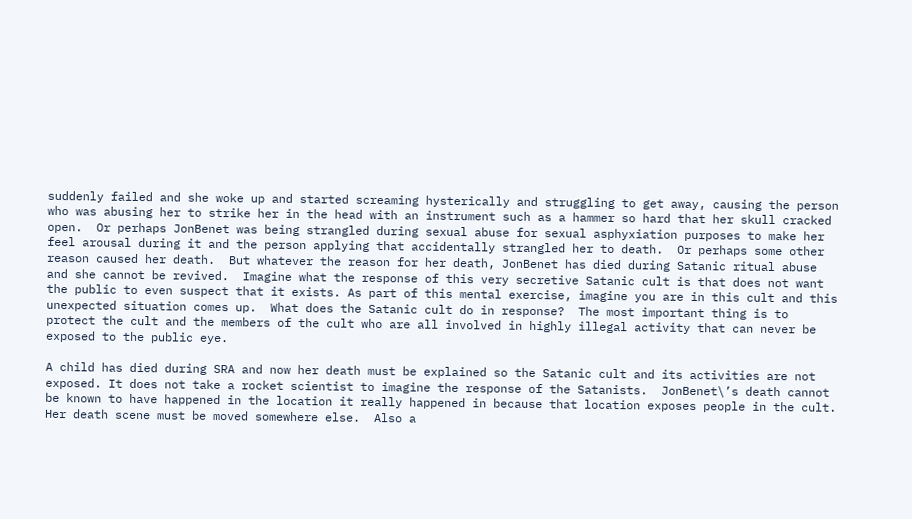suddenly failed and she woke up and started screaming hysterically and struggling to get away, causing the person who was abusing her to strike her in the head with an instrument such as a hammer so hard that her skull cracked open.  Or perhaps JonBenet was being strangled during sexual abuse for sexual asphyxiation purposes to make her feel arousal during it and the person applying that accidentally strangled her to death.  Or perhaps some other reason caused her death.  But whatever the reason for her death, JonBenet has died during Satanic ritual abuse and she cannot be revived.  Imagine what the response of this very secretive Satanic cult is that does not want the public to even suspect that it exists. As part of this mental exercise, imagine you are in this cult and this unexpected situation comes up.  What does the Satanic cult do in response?  The most important thing is to protect the cult and the members of the cult who are all involved in highly illegal activity that can never be exposed to the public eye.

A child has died during SRA and now her death must be explained so the Satanic cult and its activities are not exposed. It does not take a rocket scientist to imagine the response of the Satanists.  JonBenet\’s death cannot be known to have happened in the location it really happened in because that location exposes people in the cult.  Her death scene must be moved somewhere else.  Also a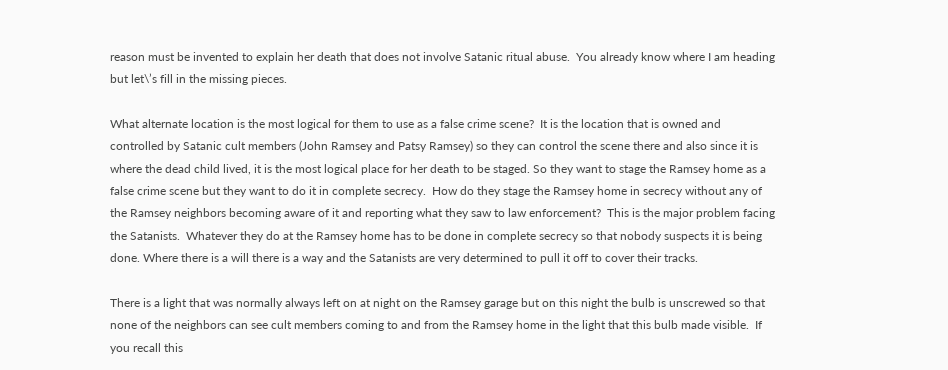reason must be invented to explain her death that does not involve Satanic ritual abuse.  You already know where I am heading but let\’s fill in the missing pieces.

What alternate location is the most logical for them to use as a false crime scene?  It is the location that is owned and controlled by Satanic cult members (John Ramsey and Patsy Ramsey) so they can control the scene there and also since it is where the dead child lived, it is the most logical place for her death to be staged. So they want to stage the Ramsey home as a false crime scene but they want to do it in complete secrecy.  How do they stage the Ramsey home in secrecy without any of the Ramsey neighbors becoming aware of it and reporting what they saw to law enforcement?  This is the major problem facing the Satanists.  Whatever they do at the Ramsey home has to be done in complete secrecy so that nobody suspects it is being done. Where there is a will there is a way and the Satanists are very determined to pull it off to cover their tracks.

There is a light that was normally always left on at night on the Ramsey garage but on this night the bulb is unscrewed so that none of the neighbors can see cult members coming to and from the Ramsey home in the light that this bulb made visible.  If you recall this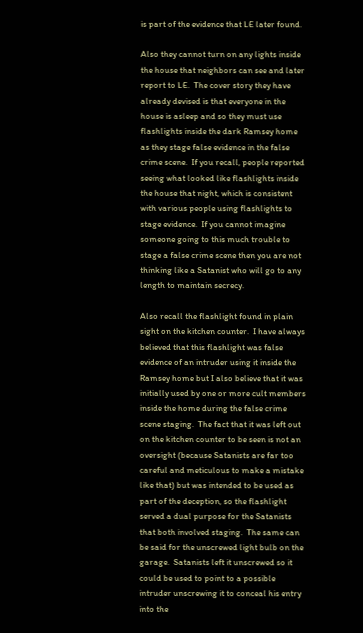is part of the evidence that LE later found.

Also they cannot turn on any lights inside the house that neighbors can see and later report to LE.  The cover story they have already devised is that everyone in the house is asleep and so they must use flashlights inside the dark Ramsey home as they stage false evidence in the false crime scene.  If you recall, people reported seeing what looked like flashlights inside the house that night, which is consistent with various people using flashlights to stage evidence.  If you cannot imagine someone going to this much trouble to stage a false crime scene then you are not thinking like a Satanist who will go to any length to maintain secrecy.

Also recall the flashlight found in plain sight on the kitchen counter.  I have always believed that this flashlight was false evidence of an intruder using it inside the Ramsey home but I also believe that it was initially used by one or more cult members inside the home during the false crime scene staging.  The fact that it was left out on the kitchen counter to be seen is not an oversight (because Satanists are far too careful and meticulous to make a mistake like that) but was intended to be used as part of the deception, so the flashlight served a dual purpose for the Satanists that both involved staging.  The same can be said for the unscrewed light bulb on the garage.  Satanists left it unscrewed so it could be used to point to a possible intruder unscrewing it to conceal his entry into the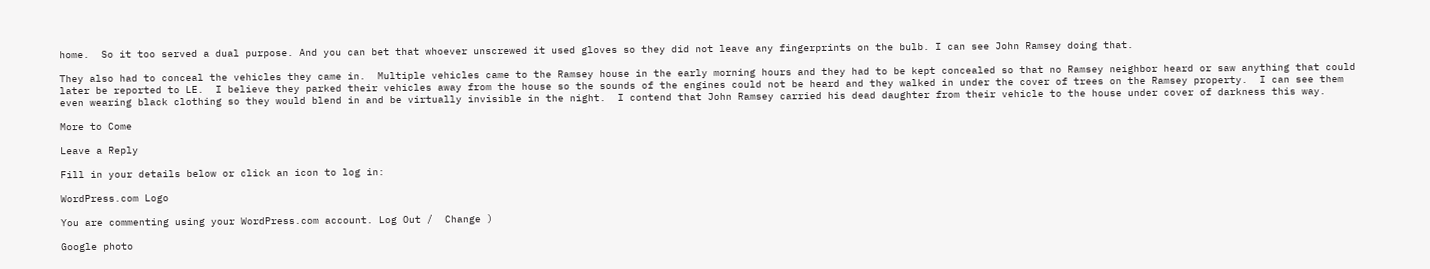home.  So it too served a dual purpose. And you can bet that whoever unscrewed it used gloves so they did not leave any fingerprints on the bulb. I can see John Ramsey doing that.

They also had to conceal the vehicles they came in.  Multiple vehicles came to the Ramsey house in the early morning hours and they had to be kept concealed so that no Ramsey neighbor heard or saw anything that could later be reported to LE.  I believe they parked their vehicles away from the house so the sounds of the engines could not be heard and they walked in under the cover of trees on the Ramsey property.  I can see them even wearing black clothing so they would blend in and be virtually invisible in the night.  I contend that John Ramsey carried his dead daughter from their vehicle to the house under cover of darkness this way.

More to Come

Leave a Reply

Fill in your details below or click an icon to log in:

WordPress.com Logo

You are commenting using your WordPress.com account. Log Out /  Change )

Google photo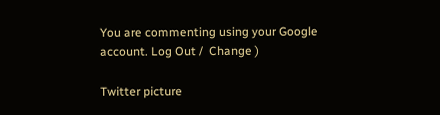You are commenting using your Google account. Log Out /  Change )

Twitter picture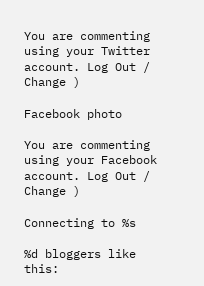You are commenting using your Twitter account. Log Out /  Change )

Facebook photo

You are commenting using your Facebook account. Log Out /  Change )

Connecting to %s

%d bloggers like this: